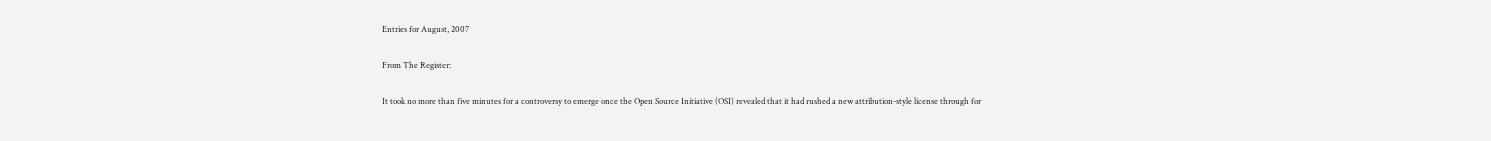Entries for August, 2007

From The Register:

It took no more than five minutes for a controversy to emerge once the Open Source Initiative (OSI) revealed that it had rushed a new attribution-style license through for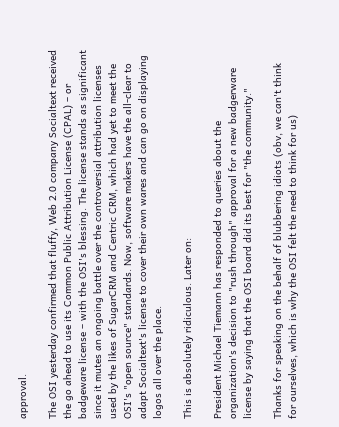approval.

The OSI yesterday confirmed that fluffy, Web 2.0 company Socialtext received the go ahead to use its Common Public Attribution License (CPAL) – or badgeware license – with the OSI's blessing. The license stands as significant since it mutes an ongoing battle over the controversial attribution licenses used by the likes of SugarCRM and Centric CRM, which had yet to meet the OSI's "open source" standards. Now, software makers have the all-clear to adapt Socialtext's license to cover their own wares and can go on displaying logos all over the place.

This is absolutely ridiculous. Later on:

President Michael Tiemann has responded to queries about the organization's decision to "rush through" approval for a new badgerware license by saying that the OSI board did its best for "the community."

Thanks for speaking on the behalf of blubbering idiots (obv, we can't think for ourselves, which is why the OSI felt the need to think for us)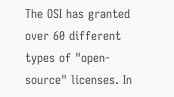The OSI has granted over 60 different types of "open-source" licenses. In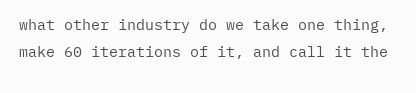what other industry do we take one thing, make 60 iterations of it, and call it the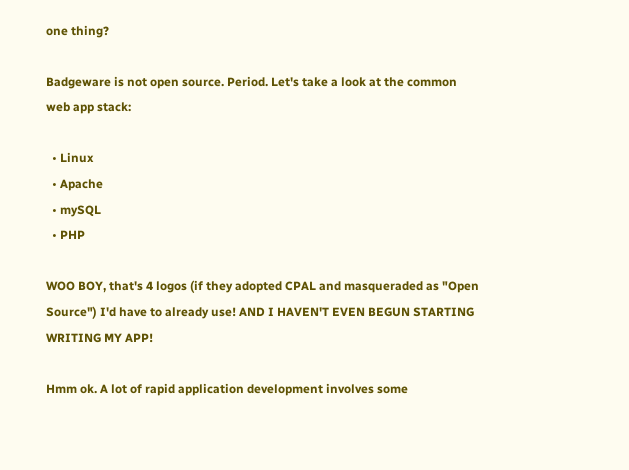one thing?

Badgeware is not open source. Period. Let's take a look at the common web app stack:

  • Linux
  • Apache
  • mySQL
  • PHP

WOO BOY, that's 4 logos (if they adopted CPAL and masqueraded as "Open Source") I'd have to already use! AND I HAVEN'T EVEN BEGUN STARTING WRITING MY APP!

Hmm ok. A lot of rapid application development involves some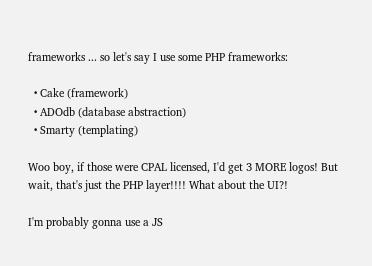frameworks ... so let's say I use some PHP frameworks:

  • Cake (framework)
  • ADOdb (database abstraction)
  • Smarty (templating)

Woo boy, if those were CPAL licensed, I'd get 3 MORE logos! But wait, that's just the PHP layer!!!! What about the UI?!

I'm probably gonna use a JS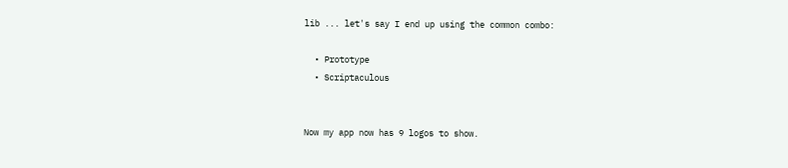lib ... let's say I end up using the common combo:

  • Prototype
  • Scriptaculous


Now my app now has 9 logos to show.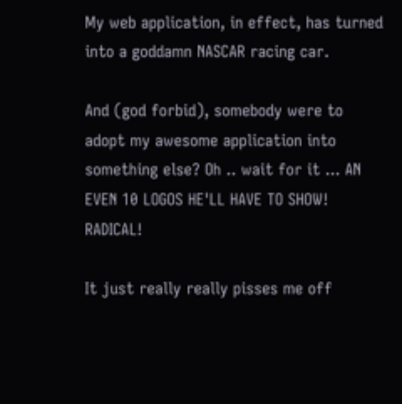My web application, in effect, has turned into a goddamn NASCAR racing car.

And (god forbid), somebody were to adopt my awesome application into something else? Oh .. wait for it ... AN EVEN 10 LOGOS HE'LL HAVE TO SHOW! RADICAL!

It just really really pisses me off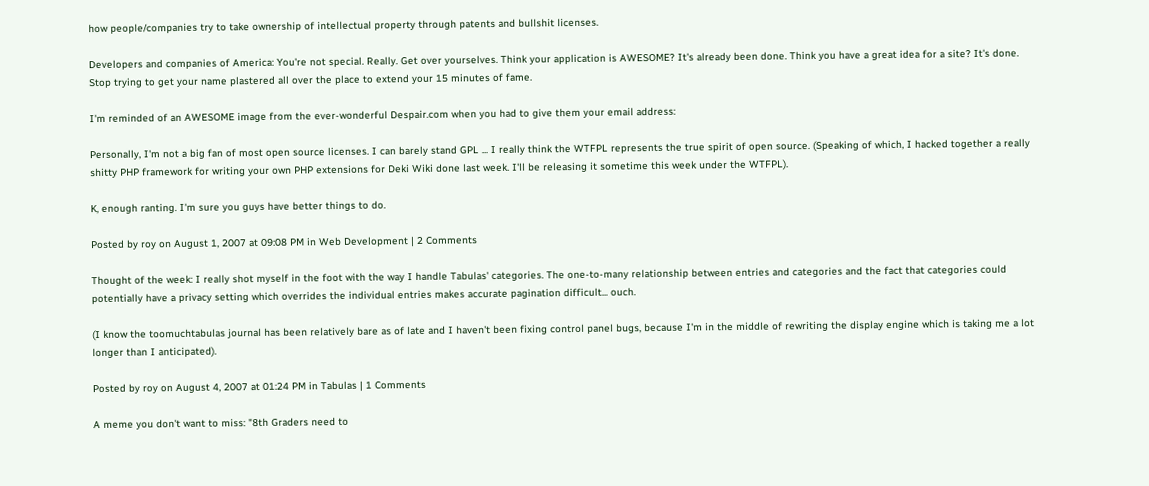how people/companies try to take ownership of intellectual property through patents and bullshit licenses.

Developers and companies of America: You're not special. Really. Get over yourselves. Think your application is AWESOME? It's already been done. Think you have a great idea for a site? It's done. Stop trying to get your name plastered all over the place to extend your 15 minutes of fame.

I'm reminded of an AWESOME image from the ever-wonderful Despair.com when you had to give them your email address:

Personally, I'm not a big fan of most open source licenses. I can barely stand GPL ... I really think the WTFPL represents the true spirit of open source. (Speaking of which, I hacked together a really shitty PHP framework for writing your own PHP extensions for Deki Wiki done last week. I'll be releasing it sometime this week under the WTFPL).

K, enough ranting. I'm sure you guys have better things to do.

Posted by roy on August 1, 2007 at 09:08 PM in Web Development | 2 Comments

Thought of the week: I really shot myself in the foot with the way I handle Tabulas' categories. The one-to-many relationship between entries and categories and the fact that categories could potentially have a privacy setting which overrides the individual entries makes accurate pagination difficult... ouch.

(I know the toomuchtabulas journal has been relatively bare as of late and I haven't been fixing control panel bugs, because I'm in the middle of rewriting the display engine which is taking me a lot longer than I anticipated).

Posted by roy on August 4, 2007 at 01:24 PM in Tabulas | 1 Comments

A meme you don't want to miss: "8th Graders need to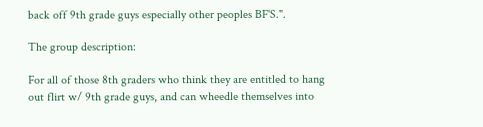back off 9th grade guys especially other peoples BF'S.".

The group description:

For all of those 8th graders who think they are entitled to hang out flirt w/ 9th grade guys, and can wheedle themselves into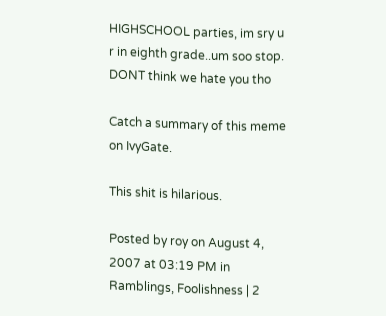HIGHSCHOOL parties, im sry u r in eighth grade..um soo stop. DONT think we hate you tho

Catch a summary of this meme on IvyGate.

This shit is hilarious.

Posted by roy on August 4, 2007 at 03:19 PM in Ramblings, Foolishness | 2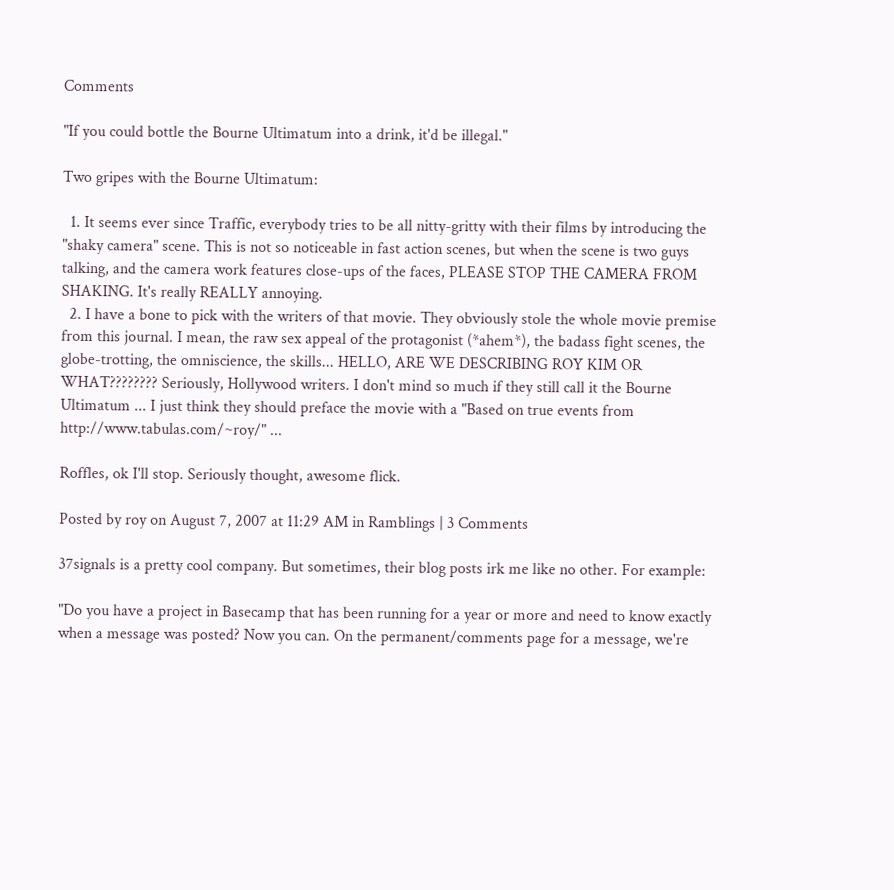Comments

"If you could bottle the Bourne Ultimatum into a drink, it'd be illegal."

Two gripes with the Bourne Ultimatum:

  1. It seems ever since Traffic, everybody tries to be all nitty-gritty with their films by introducing the "shaky camera" scene. This is not so noticeable in fast action scenes, but when the scene is two guys talking, and the camera work features close-ups of the faces, PLEASE STOP THE CAMERA FROM SHAKING. It's really REALLY annoying.
  2. I have a bone to pick with the writers of that movie. They obviously stole the whole movie premise from this journal. I mean, the raw sex appeal of the protagonist (*ahem*), the badass fight scenes, the globe-trotting, the omniscience, the skills... HELLO, ARE WE DESCRIBING ROY KIM OR WHAT???????? Seriously, Hollywood writers. I don't mind so much if they still call it the Bourne Ultimatum ... I just think they should preface the movie with a "Based on true events from http://www.tabulas.com/~roy/" ...

Roffles, ok I'll stop. Seriously thought, awesome flick.

Posted by roy on August 7, 2007 at 11:29 AM in Ramblings | 3 Comments

37signals is a pretty cool company. But sometimes, their blog posts irk me like no other. For example:

"Do you have a project in Basecamp that has been running for a year or more and need to know exactly when a message was posted? Now you can. On the permanent/comments page for a message, we're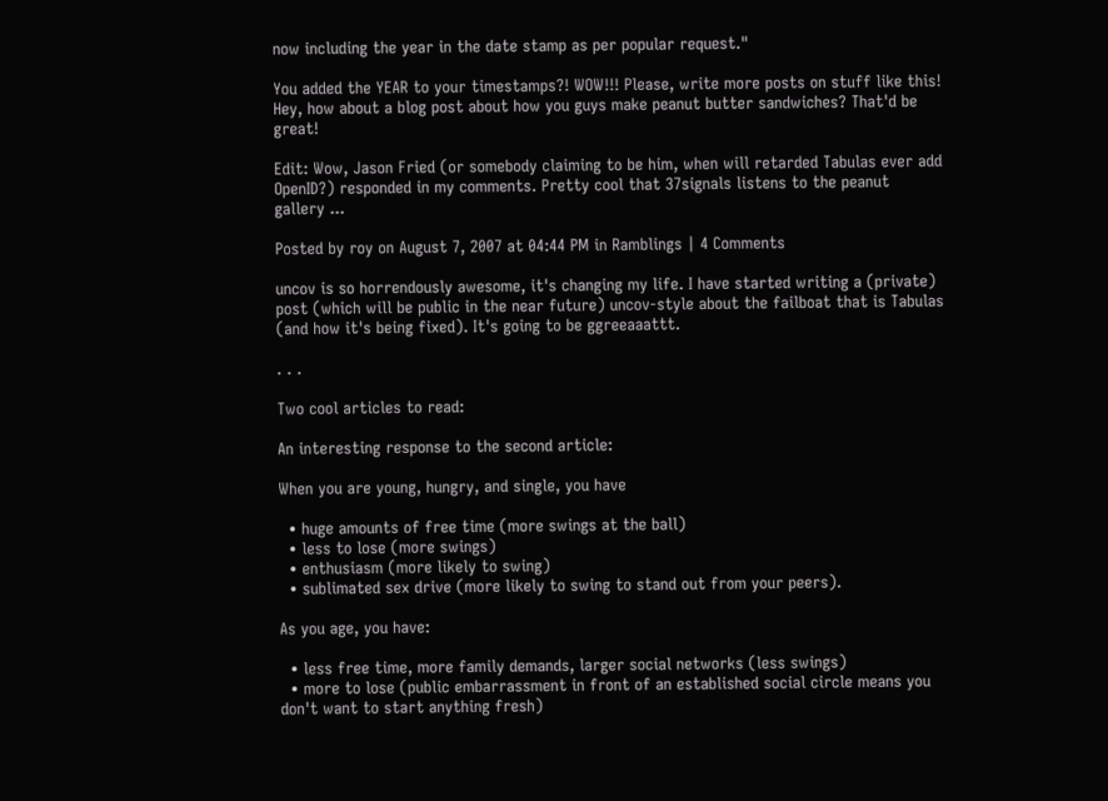now including the year in the date stamp as per popular request."

You added the YEAR to your timestamps?! WOW!!! Please, write more posts on stuff like this! Hey, how about a blog post about how you guys make peanut butter sandwiches? That'd be great!

Edit: Wow, Jason Fried (or somebody claiming to be him, when will retarded Tabulas ever add OpenID?) responded in my comments. Pretty cool that 37signals listens to the peanut gallery ...

Posted by roy on August 7, 2007 at 04:44 PM in Ramblings | 4 Comments

uncov is so horrendously awesome, it's changing my life. I have started writing a (private) post (which will be public in the near future) uncov-style about the failboat that is Tabulas (and how it's being fixed). It's going to be ggreeaaattt.

. . .

Two cool articles to read:

An interesting response to the second article:

When you are young, hungry, and single, you have

  • huge amounts of free time (more swings at the ball)
  • less to lose (more swings)
  • enthusiasm (more likely to swing)
  • sublimated sex drive (more likely to swing to stand out from your peers).

As you age, you have:

  • less free time, more family demands, larger social networks (less swings)
  • more to lose (public embarrassment in front of an established social circle means you don't want to start anything fresh)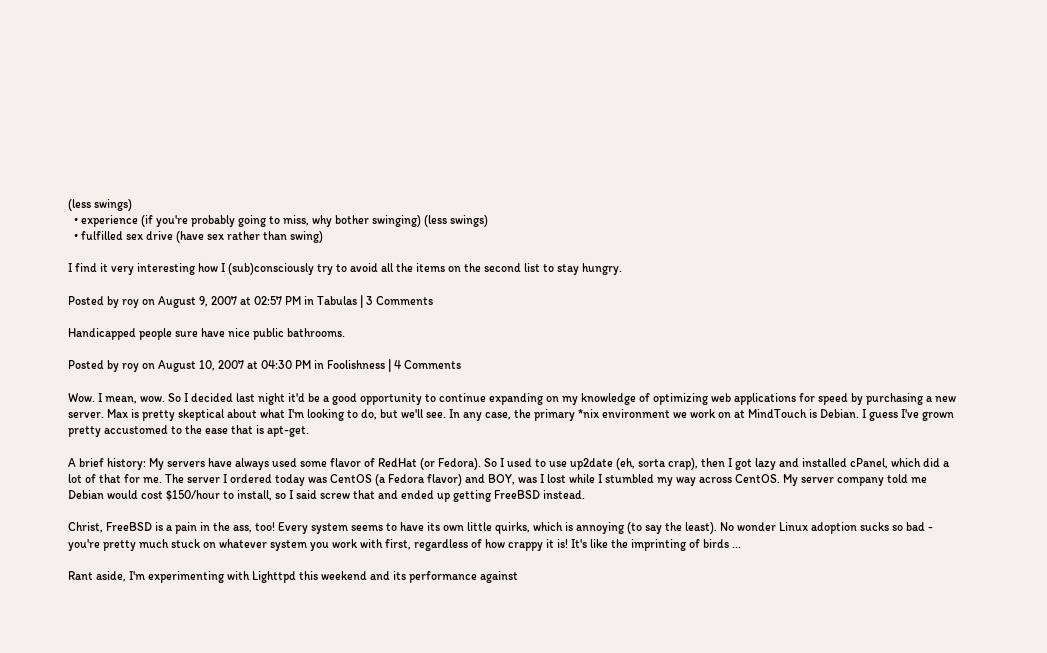(less swings)
  • experience (if you're probably going to miss, why bother swinging) (less swings)
  • fulfilled sex drive (have sex rather than swing)

I find it very interesting how I (sub)consciously try to avoid all the items on the second list to stay hungry.

Posted by roy on August 9, 2007 at 02:57 PM in Tabulas | 3 Comments

Handicapped people sure have nice public bathrooms.

Posted by roy on August 10, 2007 at 04:30 PM in Foolishness | 4 Comments

Wow. I mean, wow. So I decided last night it'd be a good opportunity to continue expanding on my knowledge of optimizing web applications for speed by purchasing a new server. Max is pretty skeptical about what I'm looking to do, but we'll see. In any case, the primary *nix environment we work on at MindTouch is Debian. I guess I've grown pretty accustomed to the ease that is apt-get.

A brief history: My servers have always used some flavor of RedHat (or Fedora). So I used to use up2date (eh, sorta crap), then I got lazy and installed cPanel, which did a lot of that for me. The server I ordered today was CentOS (a Fedora flavor) and BOY, was I lost while I stumbled my way across CentOS. My server company told me Debian would cost $150/hour to install, so I said screw that and ended up getting FreeBSD instead.

Christ, FreeBSD is a pain in the ass, too! Every system seems to have its own little quirks, which is annoying (to say the least). No wonder Linux adoption sucks so bad - you're pretty much stuck on whatever system you work with first, regardless of how crappy it is! It's like the imprinting of birds ...

Rant aside, I'm experimenting with Lighttpd this weekend and its performance against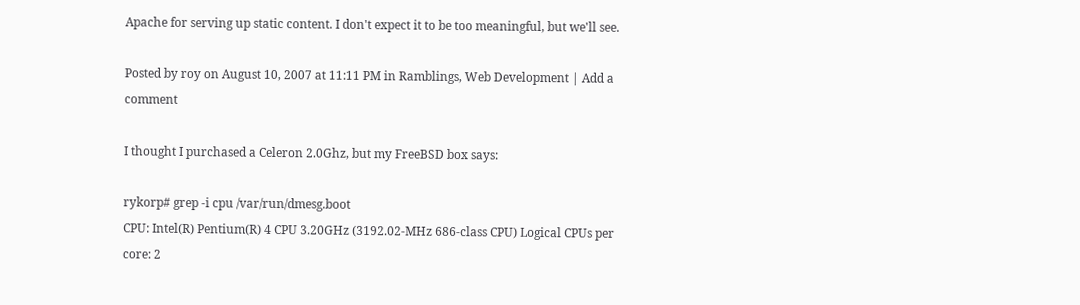Apache for serving up static content. I don't expect it to be too meaningful, but we'll see.

Posted by roy on August 10, 2007 at 11:11 PM in Ramblings, Web Development | Add a comment

I thought I purchased a Celeron 2.0Ghz, but my FreeBSD box says:

rykorp# grep -i cpu /var/run/dmesg.boot
CPU: Intel(R) Pentium(R) 4 CPU 3.20GHz (3192.02-MHz 686-class CPU) Logical CPUs per core: 2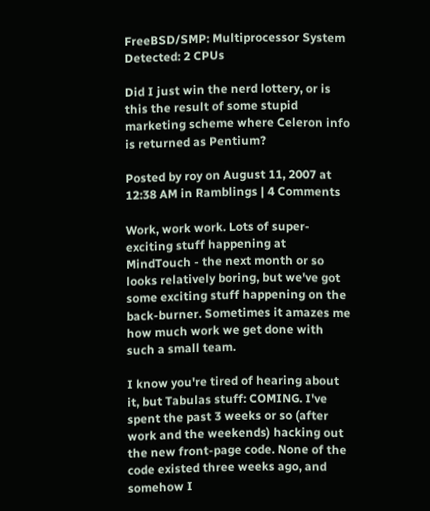FreeBSD/SMP: Multiprocessor System Detected: 2 CPUs

Did I just win the nerd lottery, or is this the result of some stupid marketing scheme where Celeron info is returned as Pentium?

Posted by roy on August 11, 2007 at 12:38 AM in Ramblings | 4 Comments

Work, work work. Lots of super-exciting stuff happening at MindTouch - the next month or so looks relatively boring, but we've got some exciting stuff happening on the back-burner. Sometimes it amazes me how much work we get done with such a small team.

I know you're tired of hearing about it, but Tabulas stuff: COMING. I've spent the past 3 weeks or so (after work and the weekends) hacking out the new front-page code. None of the code existed three weeks ago, and somehow I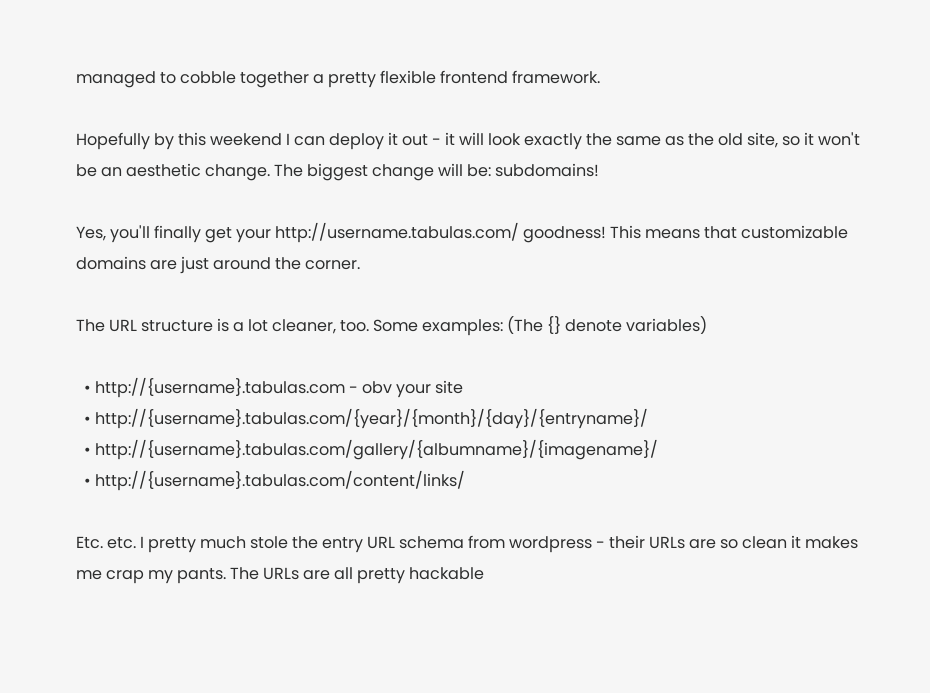managed to cobble together a pretty flexible frontend framework.

Hopefully by this weekend I can deploy it out - it will look exactly the same as the old site, so it won't be an aesthetic change. The biggest change will be: subdomains!

Yes, you'll finally get your http://username.tabulas.com/ goodness! This means that customizable domains are just around the corner.

The URL structure is a lot cleaner, too. Some examples: (The {} denote variables)

  • http://{username}.tabulas.com - obv your site
  • http://{username}.tabulas.com/{year}/{month}/{day}/{entryname}/
  • http://{username}.tabulas.com/gallery/{albumname}/{imagename}/
  • http://{username}.tabulas.com/content/links/

Etc. etc. I pretty much stole the entry URL schema from wordpress - their URLs are so clean it makes me crap my pants. The URLs are all pretty hackable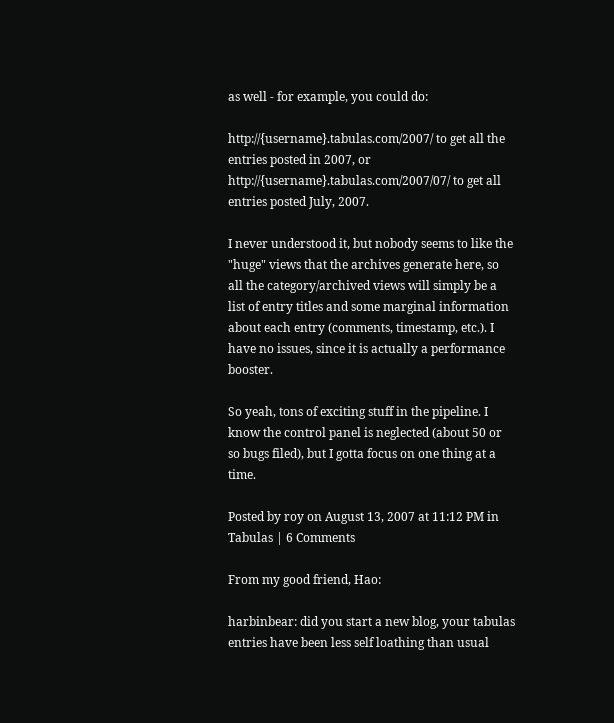as well - for example, you could do:

http://{username}.tabulas.com/2007/ to get all the entries posted in 2007, or http://{username}.tabulas.com/2007/07/ to get all entries posted July, 2007.

I never understood it, but nobody seems to like the "huge" views that the archives generate here, so all the category/archived views will simply be a list of entry titles and some marginal information about each entry (comments, timestamp, etc.). I have no issues, since it is actually a performance booster.

So yeah, tons of exciting stuff in the pipeline. I know the control panel is neglected (about 50 or so bugs filed), but I gotta focus on one thing at a time.

Posted by roy on August 13, 2007 at 11:12 PM in Tabulas | 6 Comments

From my good friend, Hao:

harbinbear: did you start a new blog, your tabulas entries have been less self loathing than usual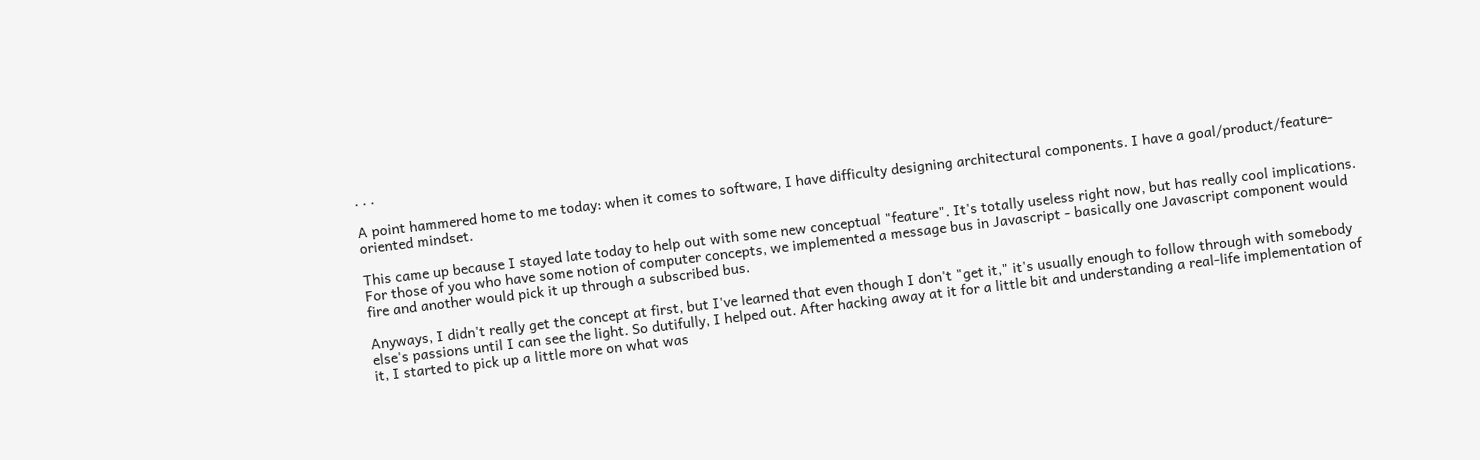. . .

A point hammered home to me today: when it comes to software, I have difficulty designing architectural components. I have a goal/product/feature-oriented mindset.

This came up because I stayed late today to help out with some new conceptual "feature". It's totally useless right now, but has really cool implications. For those of you who have some notion of computer concepts, we implemented a message bus in Javascript - basically one Javascript component would fire and another would pick it up through a subscribed bus.

Anyways, I didn't really get the concept at first, but I've learned that even though I don't "get it," it's usually enough to follow through with somebody else's passions until I can see the light. So dutifully, I helped out. After hacking away at it for a little bit and understanding a real-life implementation of it, I started to pick up a little more on what was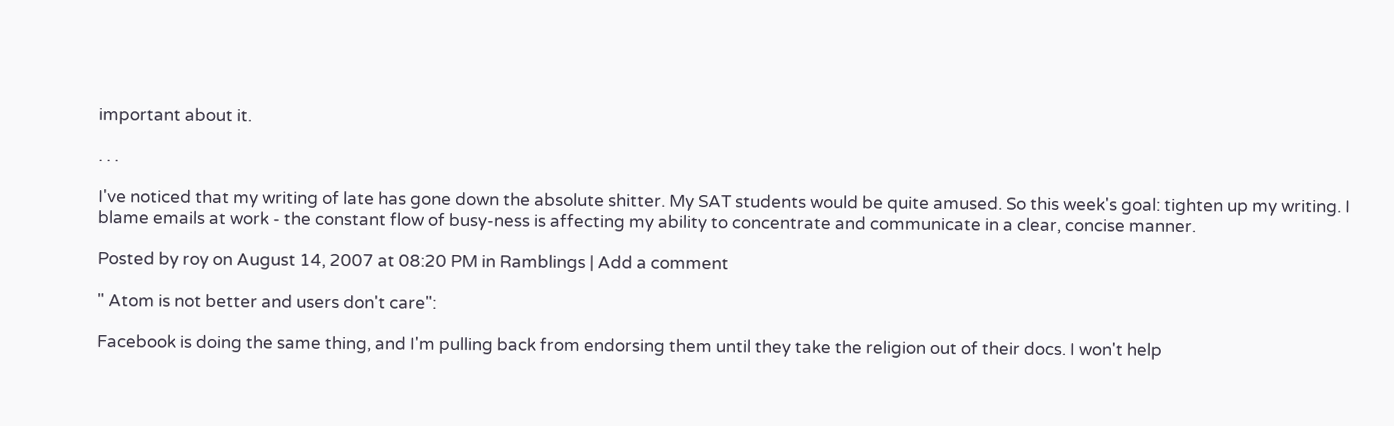important about it.

. . .

I've noticed that my writing of late has gone down the absolute shitter. My SAT students would be quite amused. So this week's goal: tighten up my writing. I blame emails at work - the constant flow of busy-ness is affecting my ability to concentrate and communicate in a clear, concise manner.

Posted by roy on August 14, 2007 at 08:20 PM in Ramblings | Add a comment

" Atom is not better and users don't care":

Facebook is doing the same thing, and I'm pulling back from endorsing them until they take the religion out of their docs. I won't help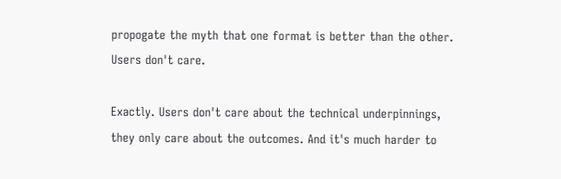propogate the myth that one format is better than the other. Users don't care.

Exactly. Users don't care about the technical underpinnings, they only care about the outcomes. And it's much harder to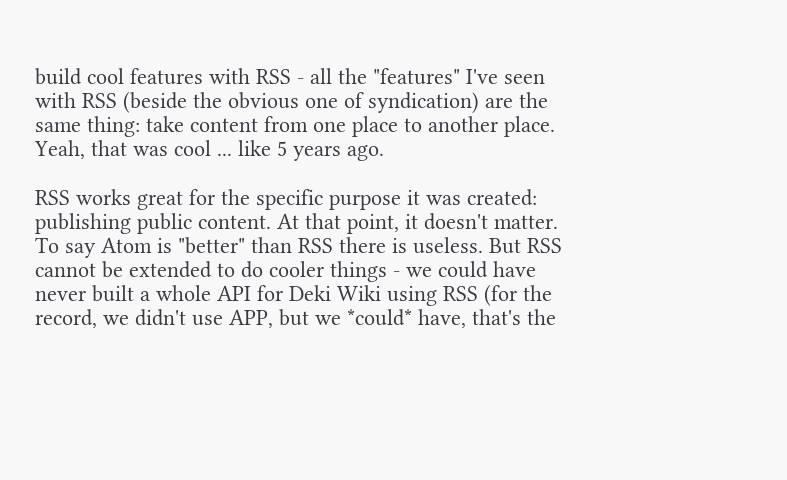build cool features with RSS - all the "features" I've seen with RSS (beside the obvious one of syndication) are the same thing: take content from one place to another place. Yeah, that was cool ... like 5 years ago.

RSS works great for the specific purpose it was created: publishing public content. At that point, it doesn't matter. To say Atom is "better" than RSS there is useless. But RSS cannot be extended to do cooler things - we could have never built a whole API for Deki Wiki using RSS (for the record, we didn't use APP, but we *could* have, that's the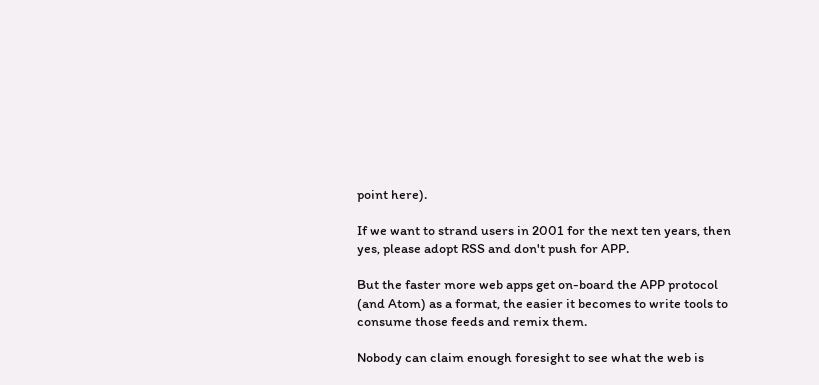point here).

If we want to strand users in 2001 for the next ten years, then yes, please adopt RSS and don't push for APP.

But the faster more web apps get on-board the APP protocol (and Atom) as a format, the easier it becomes to write tools to consume those feeds and remix them.

Nobody can claim enough foresight to see what the web is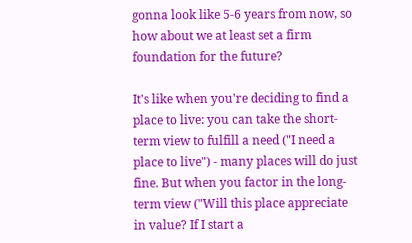gonna look like 5-6 years from now, so how about we at least set a firm foundation for the future?

It's like when you're deciding to find a place to live: you can take the short-term view to fulfill a need ("I need a place to live") - many places will do just fine. But when you factor in the long-term view ("Will this place appreciate in value? If I start a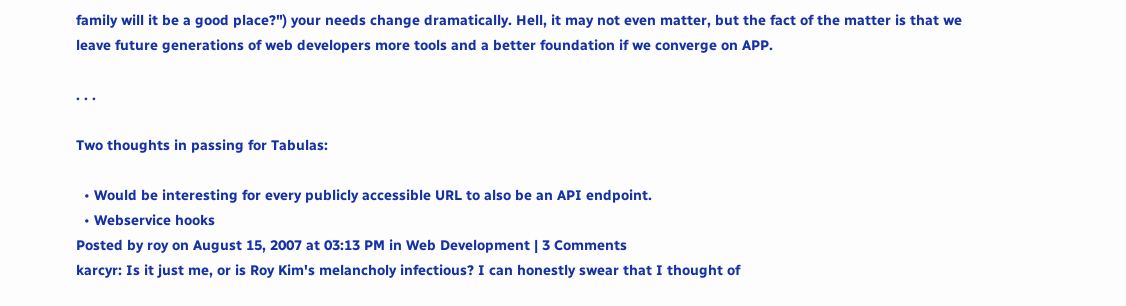family will it be a good place?") your needs change dramatically. Hell, it may not even matter, but the fact of the matter is that we leave future generations of web developers more tools and a better foundation if we converge on APP.

. . .

Two thoughts in passing for Tabulas:

  • Would be interesting for every publicly accessible URL to also be an API endpoint.
  • Webservice hooks
Posted by roy on August 15, 2007 at 03:13 PM in Web Development | 3 Comments
karcyr: Is it just me, or is Roy Kim's melancholy infectious? I can honestly swear that I thought of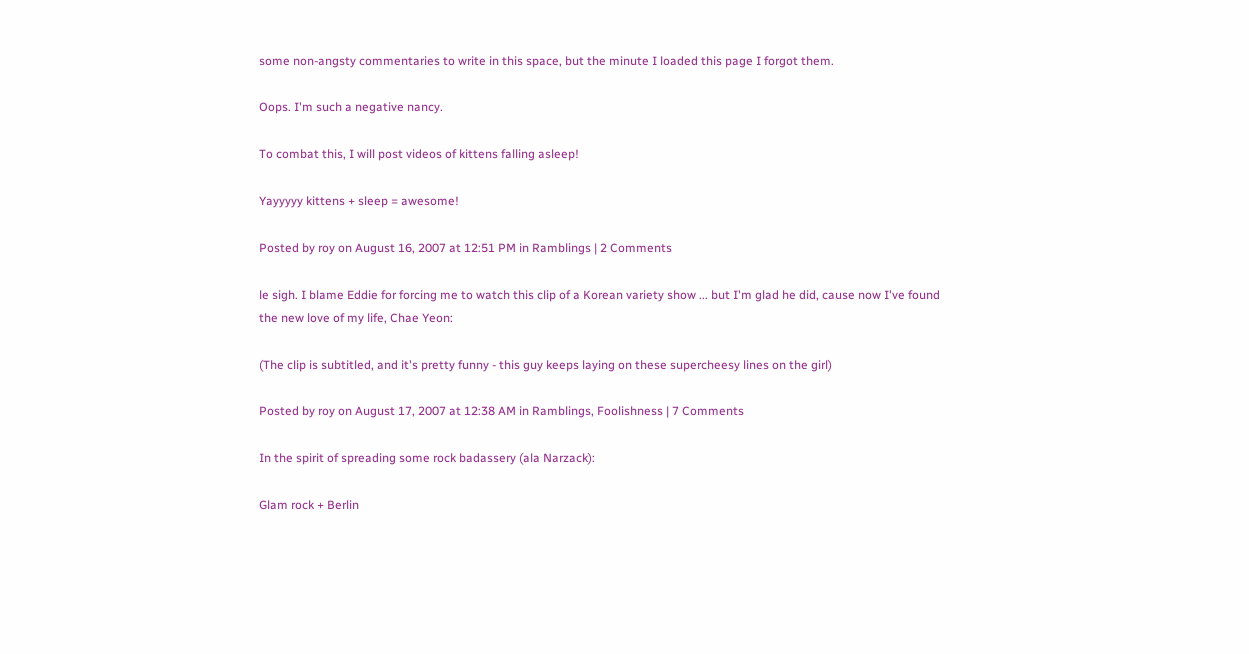some non-angsty commentaries to write in this space, but the minute I loaded this page I forgot them.

Oops. I'm such a negative nancy.

To combat this, I will post videos of kittens falling asleep!

Yayyyyy kittens + sleep = awesome!

Posted by roy on August 16, 2007 at 12:51 PM in Ramblings | 2 Comments

le sigh. I blame Eddie for forcing me to watch this clip of a Korean variety show ... but I'm glad he did, cause now I've found the new love of my life, Chae Yeon:

(The clip is subtitled, and it's pretty funny - this guy keeps laying on these supercheesy lines on the girl)

Posted by roy on August 17, 2007 at 12:38 AM in Ramblings, Foolishness | 7 Comments

In the spirit of spreading some rock badassery (ala Narzack):

Glam rock + Berlin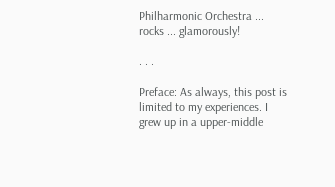Philharmonic Orchestra ... rocks ... glamorously!

. . .

Preface: As always, this post is limited to my experiences. I grew up in a upper-middle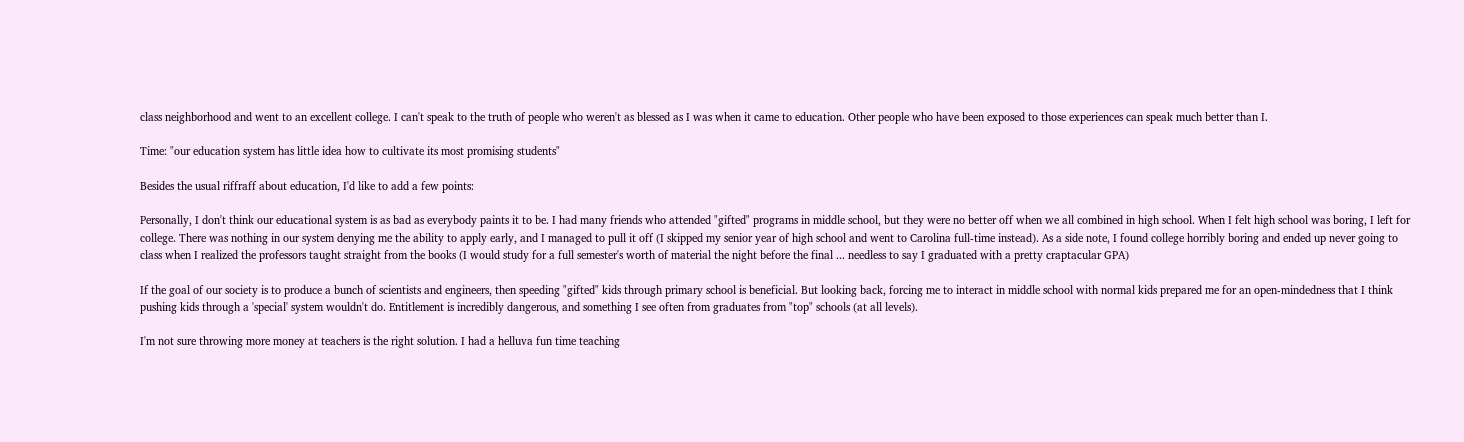class neighborhood and went to an excellent college. I can't speak to the truth of people who weren't as blessed as I was when it came to education. Other people who have been exposed to those experiences can speak much better than I.

Time: "our education system has little idea how to cultivate its most promising students"

Besides the usual riffraff about education, I'd like to add a few points:

Personally, I don't think our educational system is as bad as everybody paints it to be. I had many friends who attended "gifted" programs in middle school, but they were no better off when we all combined in high school. When I felt high school was boring, I left for college. There was nothing in our system denying me the ability to apply early, and I managed to pull it off (I skipped my senior year of high school and went to Carolina full-time instead). As a side note, I found college horribly boring and ended up never going to class when I realized the professors taught straight from the books (I would study for a full semester's worth of material the night before the final ... needless to say I graduated with a pretty craptacular GPA)

If the goal of our society is to produce a bunch of scientists and engineers, then speeding "gifted" kids through primary school is beneficial. But looking back, forcing me to interact in middle school with normal kids prepared me for an open-mindedness that I think pushing kids through a 'special' system wouldn't do. Entitlement is incredibly dangerous, and something I see often from graduates from "top" schools (at all levels).

I'm not sure throwing more money at teachers is the right solution. I had a helluva fun time teaching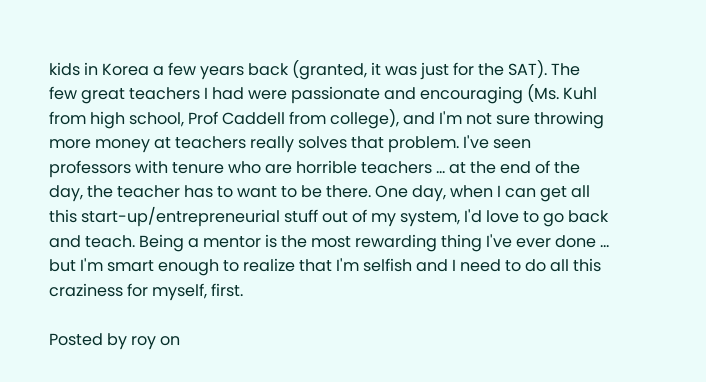kids in Korea a few years back (granted, it was just for the SAT). The few great teachers I had were passionate and encouraging (Ms. Kuhl from high school, Prof Caddell from college), and I'm not sure throwing more money at teachers really solves that problem. I've seen professors with tenure who are horrible teachers ... at the end of the day, the teacher has to want to be there. One day, when I can get all this start-up/entrepreneurial stuff out of my system, I'd love to go back and teach. Being a mentor is the most rewarding thing I've ever done ... but I'm smart enough to realize that I'm selfish and I need to do all this craziness for myself, first.

Posted by roy on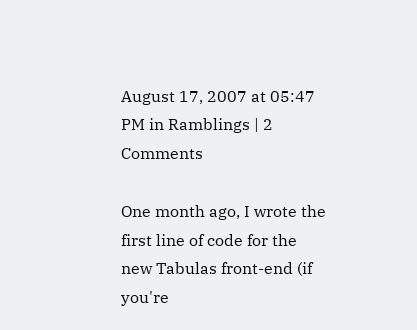August 17, 2007 at 05:47 PM in Ramblings | 2 Comments

One month ago, I wrote the first line of code for the new Tabulas front-end (if you're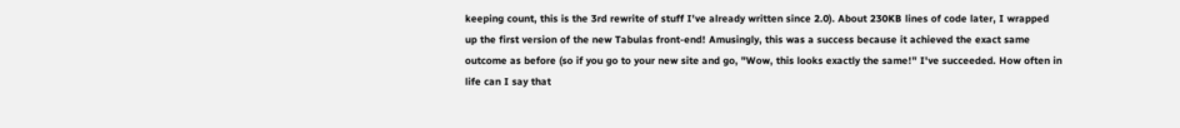keeping count, this is the 3rd rewrite of stuff I've already written since 2.0). About 230KB lines of code later, I wrapped up the first version of the new Tabulas front-end! Amusingly, this was a success because it achieved the exact same outcome as before (so if you go to your new site and go, "Wow, this looks exactly the same!" I've succeeded. How often in life can I say that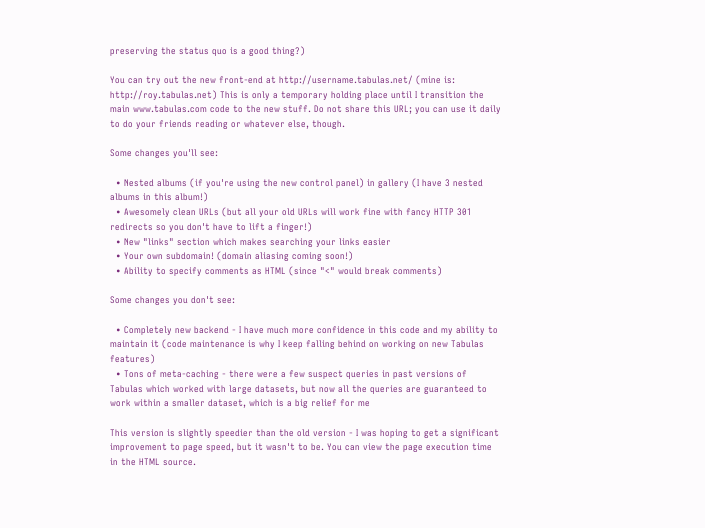preserving the status quo is a good thing?)

You can try out the new front-end at http://username.tabulas.net/ (mine is: http://roy.tabulas.net) This is only a temporary holding place until I transition the main www.tabulas.com code to the new stuff. Do not share this URL; you can use it daily to do your friends reading or whatever else, though.

Some changes you'll see:

  • Nested albums (if you're using the new control panel) in gallery (I have 3 nested albums in this album!)
  • Awesomely clean URLs (but all your old URLs will work fine with fancy HTTP 301 redirects so you don't have to lift a finger!)
  • New "links" section which makes searching your links easier
  • Your own subdomain! (domain aliasing coming soon!)
  • Ability to specify comments as HTML (since "<" would break comments)

Some changes you don't see:

  • Completely new backend - I have much more confidence in this code and my ability to maintain it (code maintenance is why I keep falling behind on working on new Tabulas features)
  • Tons of meta-caching - there were a few suspect queries in past versions of Tabulas which worked with large datasets, but now all the queries are guaranteed to work within a smaller dataset, which is a big relief for me

This version is slightly speedier than the old version - I was hoping to get a significant improvement to page speed, but it wasn't to be. You can view the page execution time in the HTML source.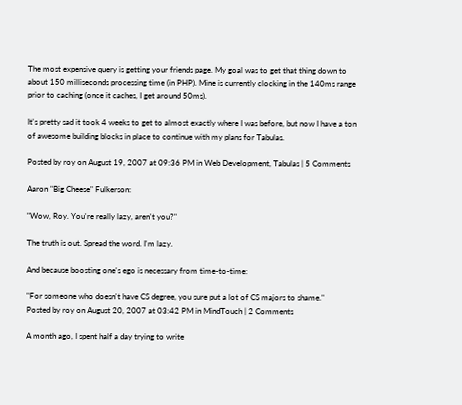The most expensive query is getting your friends page. My goal was to get that thing down to about 150 milliseconds processing time (in PHP). Mine is currently clocking in the 140ms range prior to caching (once it caches, I get around 50ms).

It's pretty sad it took 4 weeks to get to almost exactly where I was before, but now I have a ton of awesome building blocks in place to continue with my plans for Tabulas.

Posted by roy on August 19, 2007 at 09:36 PM in Web Development, Tabulas | 5 Comments

Aaron "Big Cheese" Fulkerson:

"Wow, Roy. You're really lazy, aren't you?"

The truth is out. Spread the word. I'm lazy.

And because boosting one's ego is necessary from time-to-time:

"For someone who doesn't have CS degree, you sure put a lot of CS majors to shame."
Posted by roy on August 20, 2007 at 03:42 PM in MindTouch | 2 Comments

A month ago, I spent half a day trying to write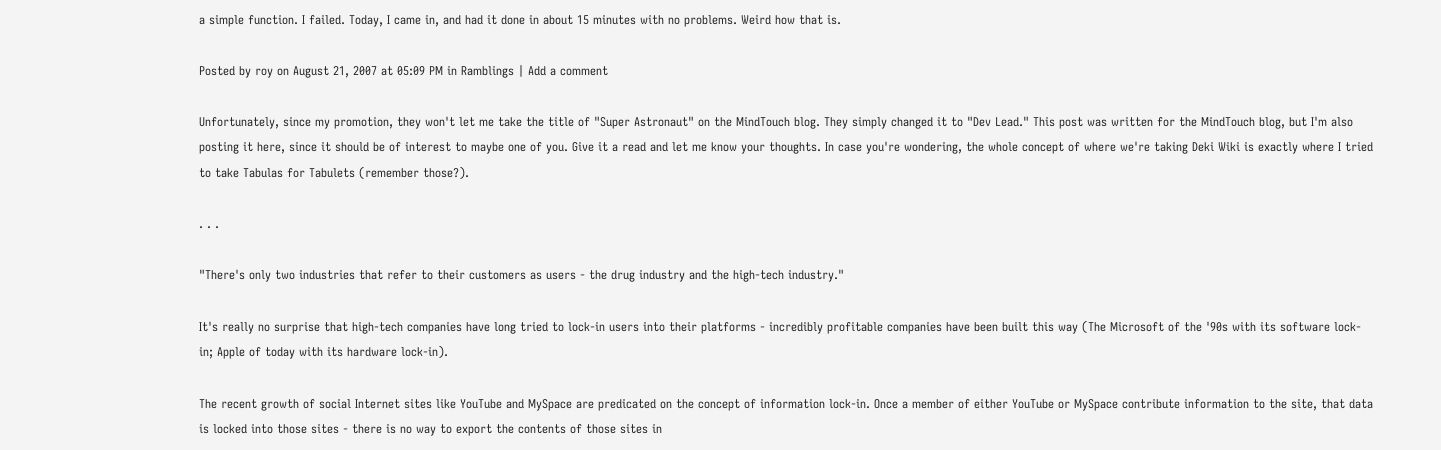a simple function. I failed. Today, I came in, and had it done in about 15 minutes with no problems. Weird how that is.

Posted by roy on August 21, 2007 at 05:09 PM in Ramblings | Add a comment

Unfortunately, since my promotion, they won't let me take the title of "Super Astronaut" on the MindTouch blog. They simply changed it to "Dev Lead." This post was written for the MindTouch blog, but I'm also posting it here, since it should be of interest to maybe one of you. Give it a read and let me know your thoughts. In case you're wondering, the whole concept of where we're taking Deki Wiki is exactly where I tried to take Tabulas for Tabulets (remember those?).

. . .

"There's only two industries that refer to their customers as users - the drug industry and the high-tech industry."

It's really no surprise that high-tech companies have long tried to lock-in users into their platforms - incredibly profitable companies have been built this way (The Microsoft of the '90s with its software lock-in; Apple of today with its hardware lock-in).

The recent growth of social Internet sites like YouTube and MySpace are predicated on the concept of information lock-in. Once a member of either YouTube or MySpace contribute information to the site, that data is locked into those sites - there is no way to export the contents of those sites in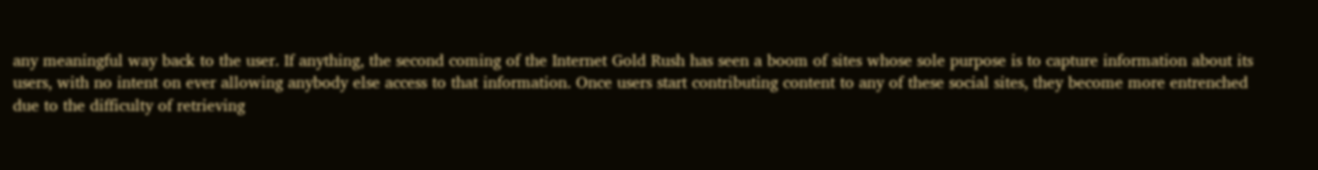any meaningful way back to the user. If anything, the second coming of the Internet Gold Rush has seen a boom of sites whose sole purpose is to capture information about its users, with no intent on ever allowing anybody else access to that information. Once users start contributing content to any of these social sites, they become more entrenched due to the difficulty of retrieving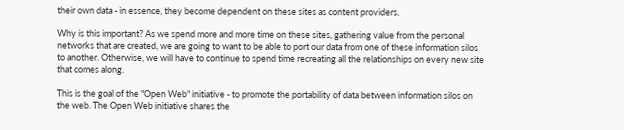their own data - in essence, they become dependent on these sites as content providers.

Why is this important? As we spend more and more time on these sites, gathering value from the personal networks that are created, we are going to want to be able to port our data from one of these information silos to another. Otherwise, we will have to continue to spend time recreating all the relationships on every new site that comes along.

This is the goal of the "Open Web" initiative - to promote the portability of data between information silos on the web. The Open Web initiative shares the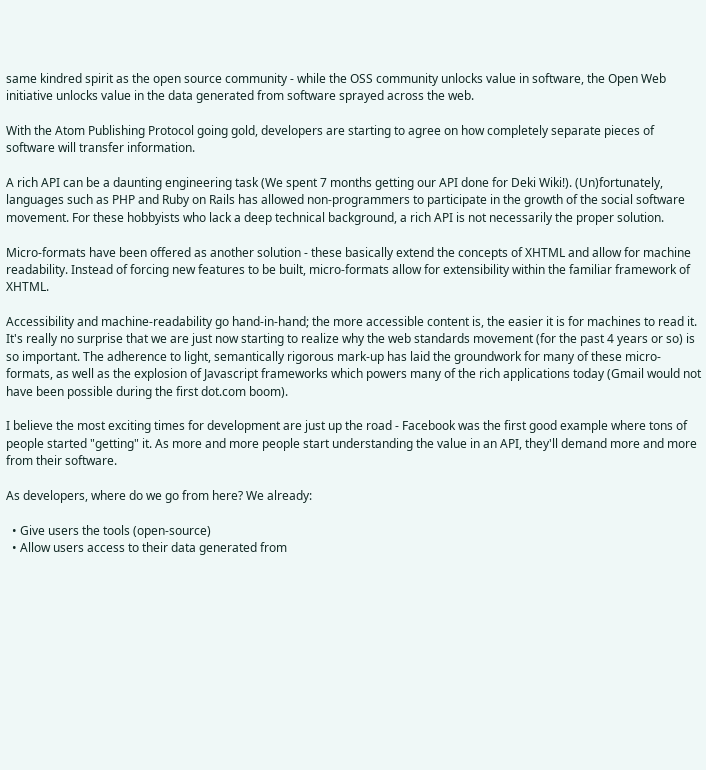same kindred spirit as the open source community - while the OSS community unlocks value in software, the Open Web initiative unlocks value in the data generated from software sprayed across the web.

With the Atom Publishing Protocol going gold, developers are starting to agree on how completely separate pieces of software will transfer information.

A rich API can be a daunting engineering task (We spent 7 months getting our API done for Deki Wiki!). (Un)fortunately, languages such as PHP and Ruby on Rails has allowed non-programmers to participate in the growth of the social software movement. For these hobbyists who lack a deep technical background, a rich API is not necessarily the proper solution.

Micro-formats have been offered as another solution - these basically extend the concepts of XHTML and allow for machine readability. Instead of forcing new features to be built, micro-formats allow for extensibility within the familiar framework of XHTML.

Accessibility and machine-readability go hand-in-hand; the more accessible content is, the easier it is for machines to read it. It's really no surprise that we are just now starting to realize why the web standards movement (for the past 4 years or so) is so important. The adherence to light, semantically rigorous mark-up has laid the groundwork for many of these micro-formats, as well as the explosion of Javascript frameworks which powers many of the rich applications today (Gmail would not have been possible during the first dot.com boom).

I believe the most exciting times for development are just up the road - Facebook was the first good example where tons of people started "getting" it. As more and more people start understanding the value in an API, they'll demand more and more from their software.

As developers, where do we go from here? We already:

  • Give users the tools (open-source)
  • Allow users access to their data generated from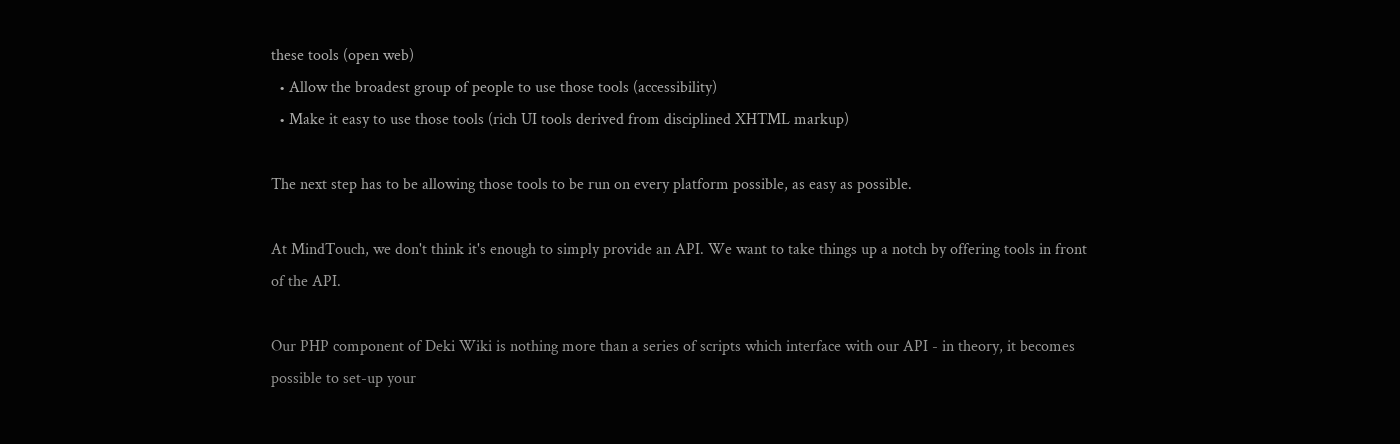these tools (open web)
  • Allow the broadest group of people to use those tools (accessibility)
  • Make it easy to use those tools (rich UI tools derived from disciplined XHTML markup)

The next step has to be allowing those tools to be run on every platform possible, as easy as possible.

At MindTouch, we don't think it's enough to simply provide an API. We want to take things up a notch by offering tools in front of the API.

Our PHP component of Deki Wiki is nothing more than a series of scripts which interface with our API - in theory, it becomes possible to set-up your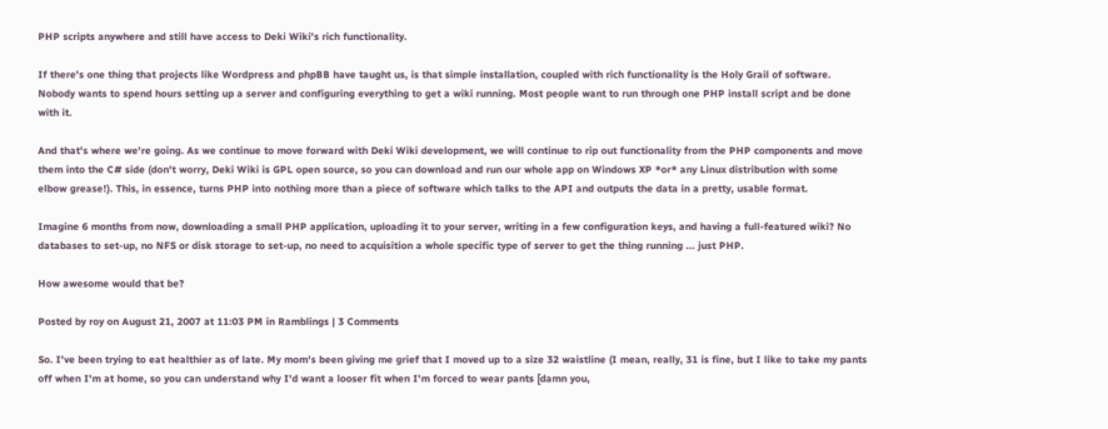PHP scripts anywhere and still have access to Deki Wiki's rich functionality.

If there's one thing that projects like Wordpress and phpBB have taught us, is that simple installation, coupled with rich functionality is the Holy Grail of software. Nobody wants to spend hours setting up a server and configuring everything to get a wiki running. Most people want to run through one PHP install script and be done with it.

And that's where we're going. As we continue to move forward with Deki Wiki development, we will continue to rip out functionality from the PHP components and move them into the C# side (don't worry, Deki Wiki is GPL open source, so you can download and run our whole app on Windows XP *or* any Linux distribution with some elbow grease!). This, in essence, turns PHP into nothing more than a piece of software which talks to the API and outputs the data in a pretty, usable format.

Imagine 6 months from now, downloading a small PHP application, uploading it to your server, writing in a few configuration keys, and having a full-featured wiki? No databases to set-up, no NFS or disk storage to set-up, no need to acquisition a whole specific type of server to get the thing running ... just PHP.

How awesome would that be?

Posted by roy on August 21, 2007 at 11:03 PM in Ramblings | 3 Comments

So. I've been trying to eat healthier as of late. My mom's been giving me grief that I moved up to a size 32 waistline (I mean, really, 31 is fine, but I like to take my pants off when I'm at home, so you can understand why I'd want a looser fit when I'm forced to wear pants [damn you,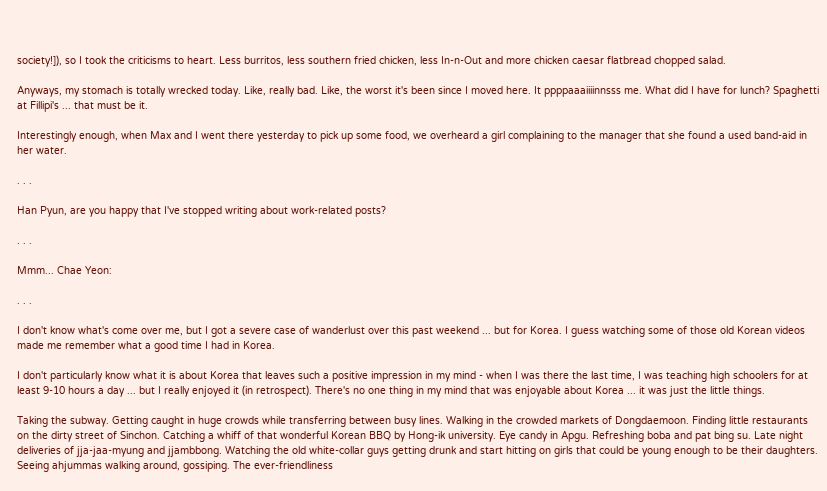society!]), so I took the criticisms to heart. Less burritos, less southern fried chicken, less In-n-Out and more chicken caesar flatbread chopped salad.

Anyways, my stomach is totally wrecked today. Like, really bad. Like, the worst it's been since I moved here. It ppppaaaiiiinnsss me. What did I have for lunch? Spaghetti at Fillipi's ... that must be it.

Interestingly enough, when Max and I went there yesterday to pick up some food, we overheard a girl complaining to the manager that she found a used band-aid in her water.

. . .

Han Pyun, are you happy that I've stopped writing about work-related posts?

. . .

Mmm... Chae Yeon:

. . .

I don't know what's come over me, but I got a severe case of wanderlust over this past weekend ... but for Korea. I guess watching some of those old Korean videos made me remember what a good time I had in Korea.

I don't particularly know what it is about Korea that leaves such a positive impression in my mind - when I was there the last time, I was teaching high schoolers for at least 9-10 hours a day ... but I really enjoyed it (in retrospect). There's no one thing in my mind that was enjoyable about Korea ... it was just the little things.

Taking the subway. Getting caught in huge crowds while transferring between busy lines. Walking in the crowded markets of Dongdaemoon. Finding little restaurants on the dirty street of Sinchon. Catching a whiff of that wonderful Korean BBQ by Hong-ik university. Eye candy in Apgu. Refreshing boba and pat bing su. Late night deliveries of jja-jaa-myung and jjambbong. Watching the old white-collar guys getting drunk and start hitting on girls that could be young enough to be their daughters. Seeing ahjummas walking around, gossiping. The ever-friendliness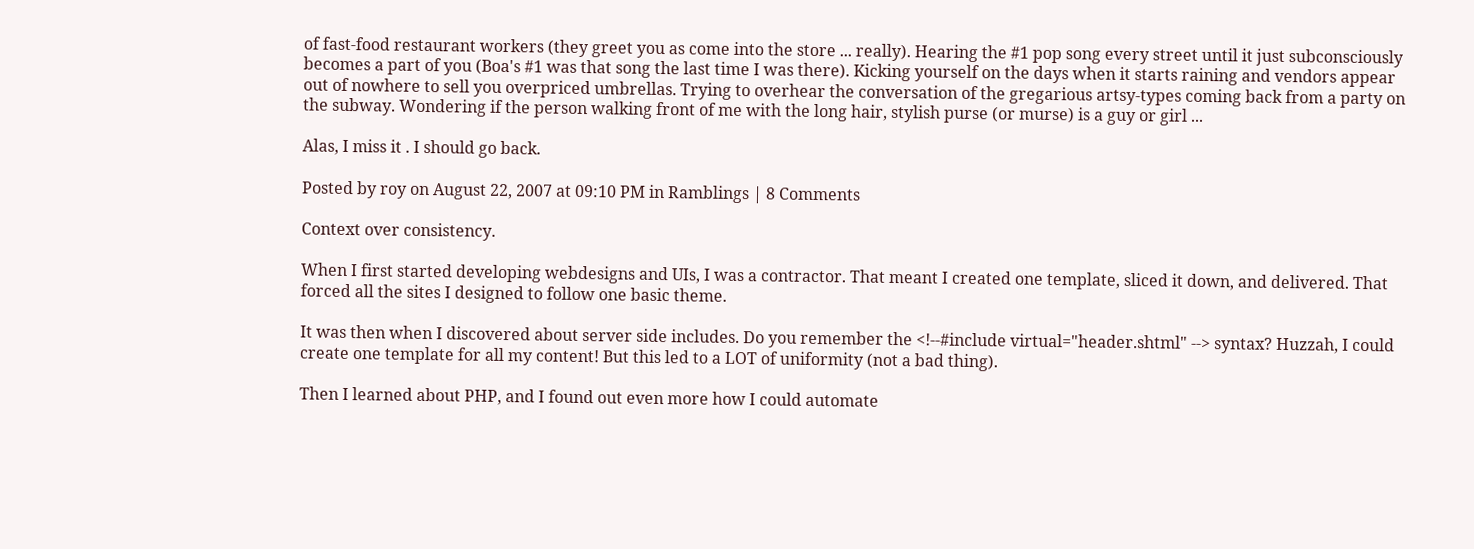of fast-food restaurant workers (they greet you as come into the store ... really). Hearing the #1 pop song every street until it just subconsciously becomes a part of you (Boa's #1 was that song the last time I was there). Kicking yourself on the days when it starts raining and vendors appear out of nowhere to sell you overpriced umbrellas. Trying to overhear the conversation of the gregarious artsy-types coming back from a party on the subway. Wondering if the person walking front of me with the long hair, stylish purse (or murse) is a guy or girl ...

Alas, I miss it . I should go back.

Posted by roy on August 22, 2007 at 09:10 PM in Ramblings | 8 Comments

Context over consistency.

When I first started developing webdesigns and UIs, I was a contractor. That meant I created one template, sliced it down, and delivered. That forced all the sites I designed to follow one basic theme.

It was then when I discovered about server side includes. Do you remember the <!--#include virtual="header.shtml" --> syntax? Huzzah, I could create one template for all my content! But this led to a LOT of uniformity (not a bad thing).

Then I learned about PHP, and I found out even more how I could automate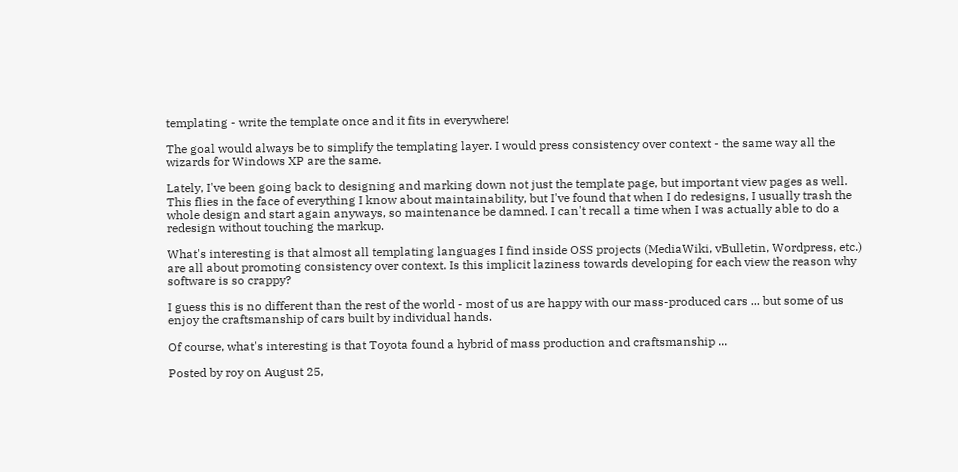templating - write the template once and it fits in everywhere!

The goal would always be to simplify the templating layer. I would press consistency over context - the same way all the wizards for Windows XP are the same.

Lately, I've been going back to designing and marking down not just the template page, but important view pages as well. This flies in the face of everything I know about maintainability, but I've found that when I do redesigns, I usually trash the whole design and start again anyways, so maintenance be damned. I can't recall a time when I was actually able to do a redesign without touching the markup.

What's interesting is that almost all templating languages I find inside OSS projects (MediaWiki, vBulletin, Wordpress, etc.) are all about promoting consistency over context. Is this implicit laziness towards developing for each view the reason why software is so crappy?

I guess this is no different than the rest of the world - most of us are happy with our mass-produced cars ... but some of us enjoy the craftsmanship of cars built by individual hands.

Of course, what's interesting is that Toyota found a hybrid of mass production and craftsmanship ...

Posted by roy on August 25,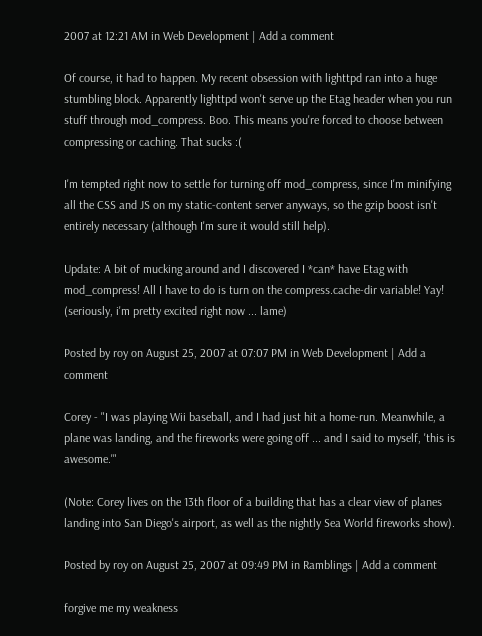2007 at 12:21 AM in Web Development | Add a comment

Of course, it had to happen. My recent obsession with lighttpd ran into a huge stumbling block. Apparently lighttpd won't serve up the Etag header when you run stuff through mod_compress. Boo. This means you're forced to choose between compressing or caching. That sucks :(

I'm tempted right now to settle for turning off mod_compress, since I'm minifying all the CSS and JS on my static-content server anyways, so the gzip boost isn't entirely necessary (although I'm sure it would still help).

Update: A bit of mucking around and I discovered I *can* have Etag with mod_compress! All I have to do is turn on the compress.cache-dir variable! Yay! (seriously, i'm pretty excited right now ... lame)

Posted by roy on August 25, 2007 at 07:07 PM in Web Development | Add a comment

Corey - "I was playing Wii baseball, and I had just hit a home-run. Meanwhile, a plane was landing, and the fireworks were going off ... and I said to myself, 'this is awesome.'"

(Note: Corey lives on the 13th floor of a building that has a clear view of planes landing into San Diego's airport, as well as the nightly Sea World fireworks show).

Posted by roy on August 25, 2007 at 09:49 PM in Ramblings | Add a comment

forgive me my weakness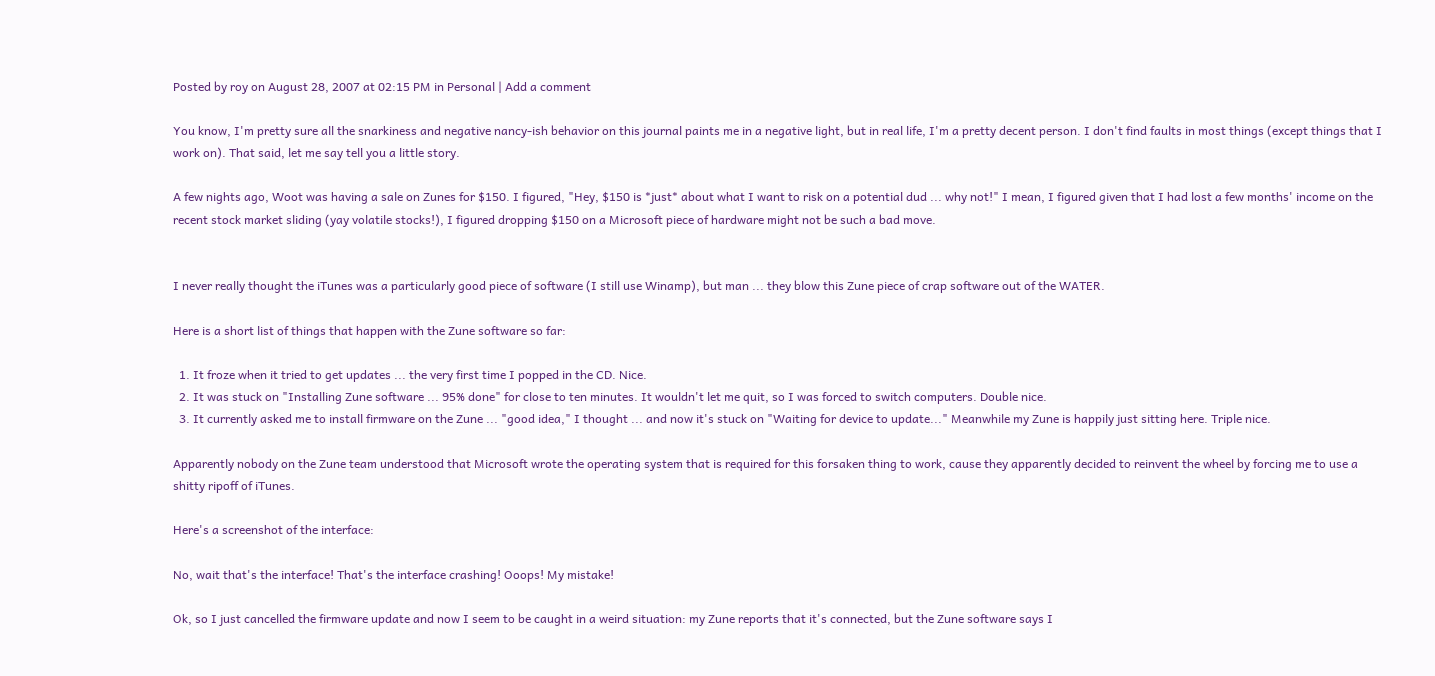Posted by roy on August 28, 2007 at 02:15 PM in Personal | Add a comment

You know, I'm pretty sure all the snarkiness and negative nancy-ish behavior on this journal paints me in a negative light, but in real life, I'm a pretty decent person. I don't find faults in most things (except things that I work on). That said, let me say tell you a little story.

A few nights ago, Woot was having a sale on Zunes for $150. I figured, "Hey, $150 is *just* about what I want to risk on a potential dud ... why not!" I mean, I figured given that I had lost a few months' income on the recent stock market sliding (yay volatile stocks!), I figured dropping $150 on a Microsoft piece of hardware might not be such a bad move.


I never really thought the iTunes was a particularly good piece of software (I still use Winamp), but man ... they blow this Zune piece of crap software out of the WATER.

Here is a short list of things that happen with the Zune software so far:

  1. It froze when it tried to get updates ... the very first time I popped in the CD. Nice.
  2. It was stuck on "Installing Zune software ... 95% done" for close to ten minutes. It wouldn't let me quit, so I was forced to switch computers. Double nice.
  3. It currently asked me to install firmware on the Zune ... "good idea," I thought ... and now it's stuck on "Waiting for device to update..." Meanwhile my Zune is happily just sitting here. Triple nice.

Apparently nobody on the Zune team understood that Microsoft wrote the operating system that is required for this forsaken thing to work, cause they apparently decided to reinvent the wheel by forcing me to use a shitty ripoff of iTunes.

Here's a screenshot of the interface:

No, wait that's the interface! That's the interface crashing! Ooops! My mistake!

Ok, so I just cancelled the firmware update and now I seem to be caught in a weird situation: my Zune reports that it's connected, but the Zune software says I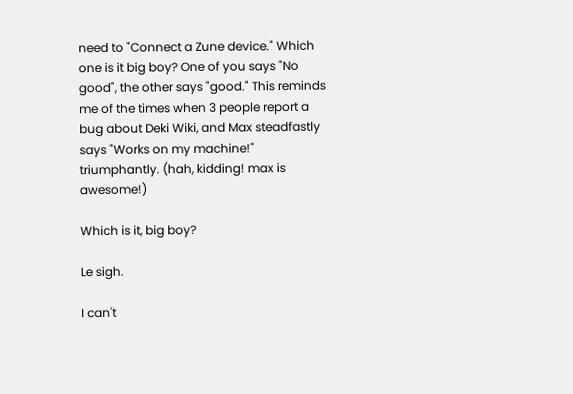need to "Connect a Zune device." Which one is it big boy? One of you says "No good", the other says "good." This reminds me of the times when 3 people report a bug about Deki Wiki, and Max steadfastly says "Works on my machine!" triumphantly. (hah, kidding! max is awesome!)

Which is it, big boy?

Le sigh.

I can't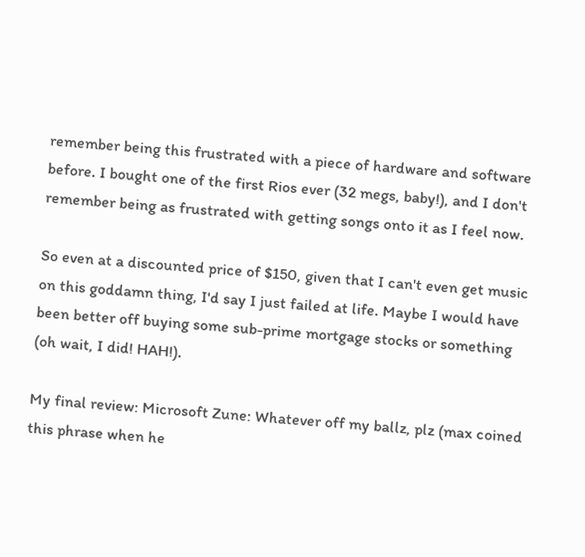remember being this frustrated with a piece of hardware and software before. I bought one of the first Rios ever (32 megs, baby!), and I don't remember being as frustrated with getting songs onto it as I feel now.

So even at a discounted price of $150, given that I can't even get music on this goddamn thing, I'd say I just failed at life. Maybe I would have been better off buying some sub-prime mortgage stocks or something (oh wait, I did! HAH!).

My final review: Microsoft Zune: Whatever off my ballz, plz (max coined this phrase when he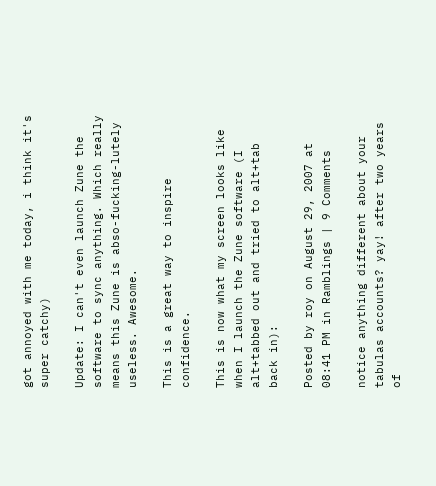got annoyed with me today, i think it's super catchy)

Update: I can't even launch Zune the software to sync anything. Which really means this Zune is abso-fucking-lutely useless. Awesome.

This is a great way to inspire confidence.

This is now what my screen looks like when I launch the Zune software (I alt+tabbed out and tried to alt+tab back in):

Posted by roy on August 29, 2007 at 08:41 PM in Ramblings | 9 Comments

notice anything different about your tabulas accounts? yay! after two years of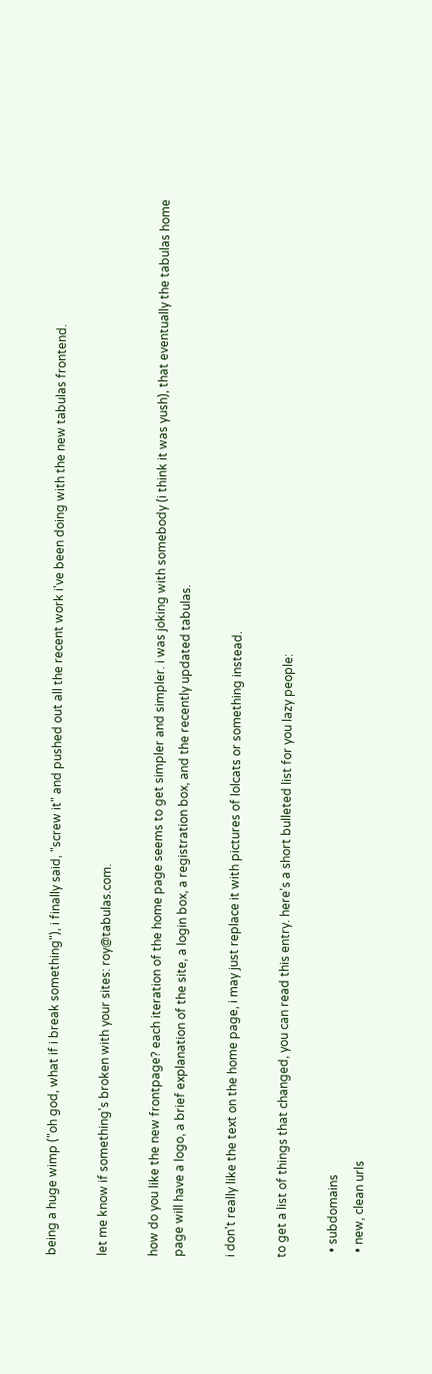being a huge wimp ("oh god, what if i break something"), i finally said, "screw it" and pushed out all the recent work i've been doing with the new tabulas frontend.

let me know if something's broken with your sites: roy@tabulas.com.

how do you like the new frontpage? each iteration of the home page seems to get simpler and simpler. i was joking with somebody (i think it was yush), that eventually the tabulas home page will have a logo, a brief explanation of the site, a login box, a registration box, and the recently updated tabulas.

i don't really like the text on the home page, i may just replace it with pictures of lolcats or something instead.

to get a list of things that changed, you can read this entry. here's a short bulleted list for you lazy people:

  • subdomains
  • new, clean urls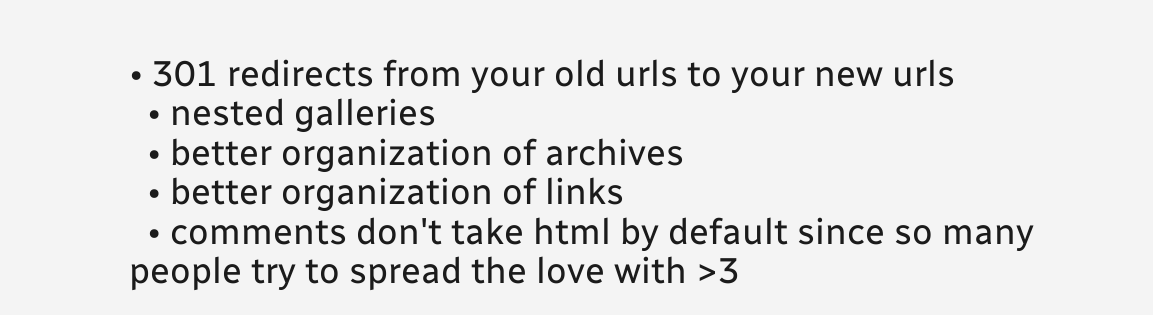• 301 redirects from your old urls to your new urls
  • nested galleries
  • better organization of archives
  • better organization of links
  • comments don't take html by default since so many people try to spread the love with >3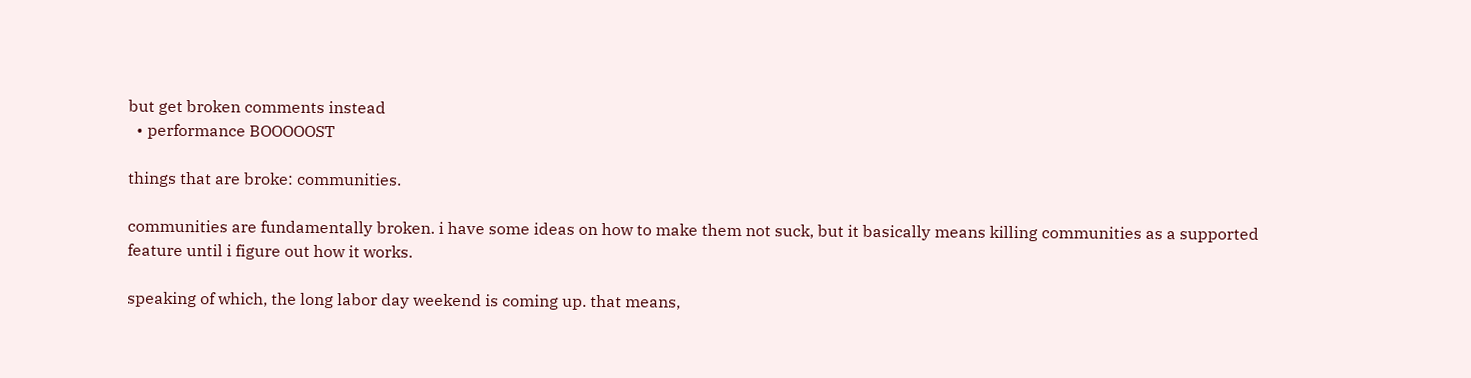but get broken comments instead
  • performance BOOOOOST

things that are broke: communities.

communities are fundamentally broken. i have some ideas on how to make them not suck, but it basically means killing communities as a supported feature until i figure out how it works.

speaking of which, the long labor day weekend is coming up. that means,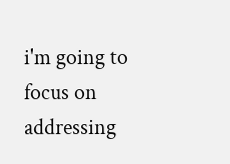i'm going to focus on addressing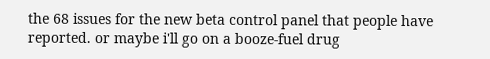the 68 issues for the new beta control panel that people have reported. or maybe i'll go on a booze-fuel drug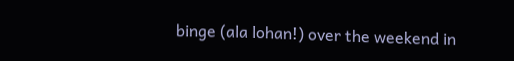binge (ala lohan!) over the weekend in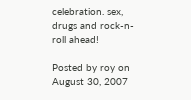celebration. sex, drugs and rock-n-roll ahead!

Posted by roy on August 30, 2007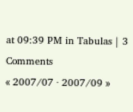at 09:39 PM in Tabulas | 3 Comments
« 2007/07 · 2007/09 »